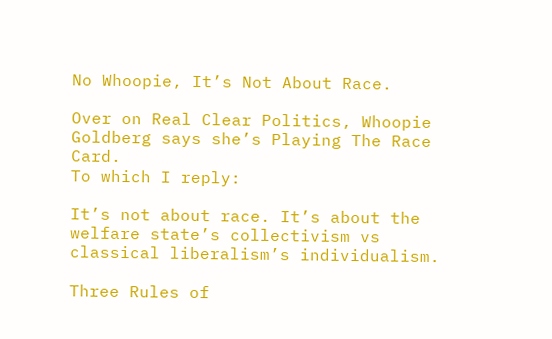No Whoopie, It’s Not About Race.

Over on Real Clear Politics, Whoopie Goldberg says she’s Playing The Race Card.
To which I reply:

It’s not about race. It’s about the welfare state’s collectivism vs classical liberalism’s individualism.

Three Rules of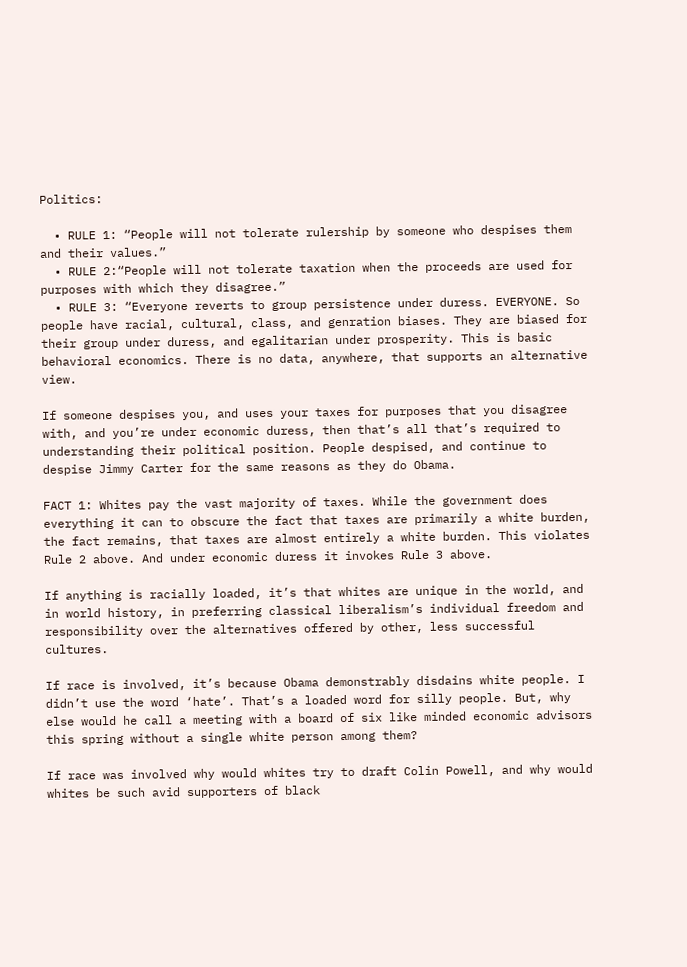Politics:

  • RULE 1: “People will not tolerate rulership by someone who despises them and their values.”
  • RULE 2:“People will not tolerate taxation when the proceeds are used for purposes with which they disagree.”
  • RULE 3: “Everyone reverts to group persistence under duress. EVERYONE. So people have racial, cultural, class, and genration biases. They are biased for their group under duress, and egalitarian under prosperity. This is basic behavioral economics. There is no data, anywhere, that supports an alternative view.

If someone despises you, and uses your taxes for purposes that you disagree with, and you’re under economic duress, then that’s all that’s required to understanding their political position. People despised, and continue to despise Jimmy Carter for the same reasons as they do Obama.

FACT 1: Whites pay the vast majority of taxes. While the government does everything it can to obscure the fact that taxes are primarily a white burden, the fact remains, that taxes are almost entirely a white burden. This violates Rule 2 above. And under economic duress it invokes Rule 3 above.

If anything is racially loaded, it’s that whites are unique in the world, and in world history, in preferring classical liberalism’s individual freedom and responsibility over the alternatives offered by other, less successful cultures.

If race is involved, it’s because Obama demonstrably disdains white people. I didn’t use the word ‘hate’. That’s a loaded word for silly people. But, why else would he call a meeting with a board of six like minded economic advisors this spring without a single white person among them?

If race was involved why would whites try to draft Colin Powell, and why would whites be such avid supporters of black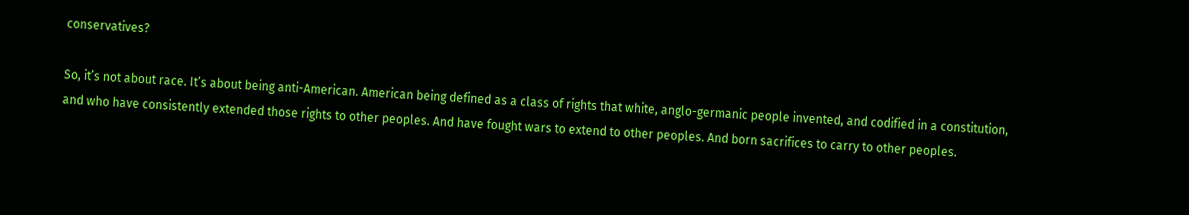conservatives?

So, it’s not about race. It’s about being anti-American. American being defined as a class of rights that white, anglo-germanic people invented, and codified in a constitution, and who have consistently extended those rights to other peoples. And have fought wars to extend to other peoples. And born sacrifices to carry to other peoples.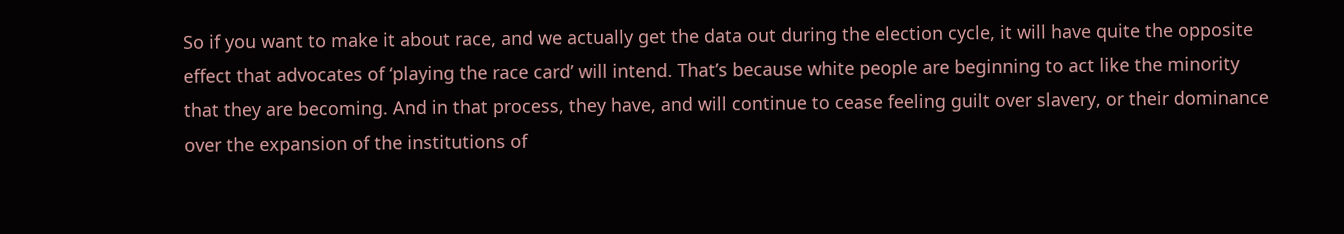So if you want to make it about race, and we actually get the data out during the election cycle, it will have quite the opposite effect that advocates of ‘playing the race card’ will intend. That’s because white people are beginning to act like the minority that they are becoming. And in that process, they have, and will continue to cease feeling guilt over slavery, or their dominance over the expansion of the institutions of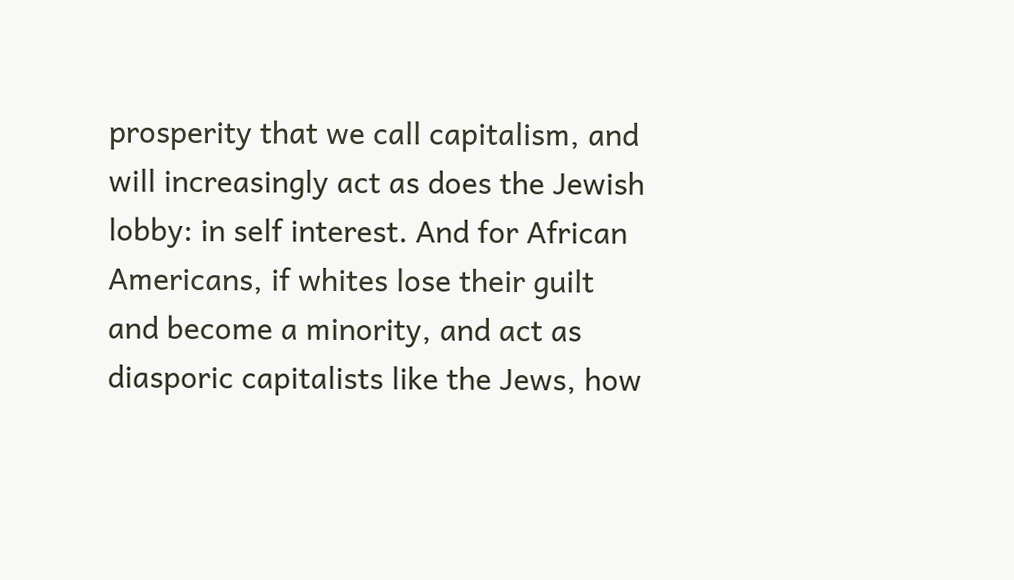prosperity that we call capitalism, and will increasingly act as does the Jewish lobby: in self interest. And for African Americans, if whites lose their guilt and become a minority, and act as diasporic capitalists like the Jews, how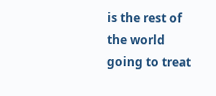is the rest of the world going to treat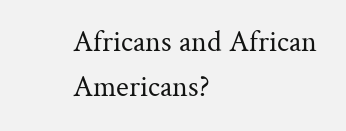Africans and African Americans?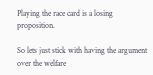Playing the race card is a losing proposition.

So lets just stick with having the argument over the welfare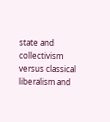state and collectivism versus classical liberalism and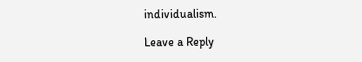individualism.

Leave a Reply